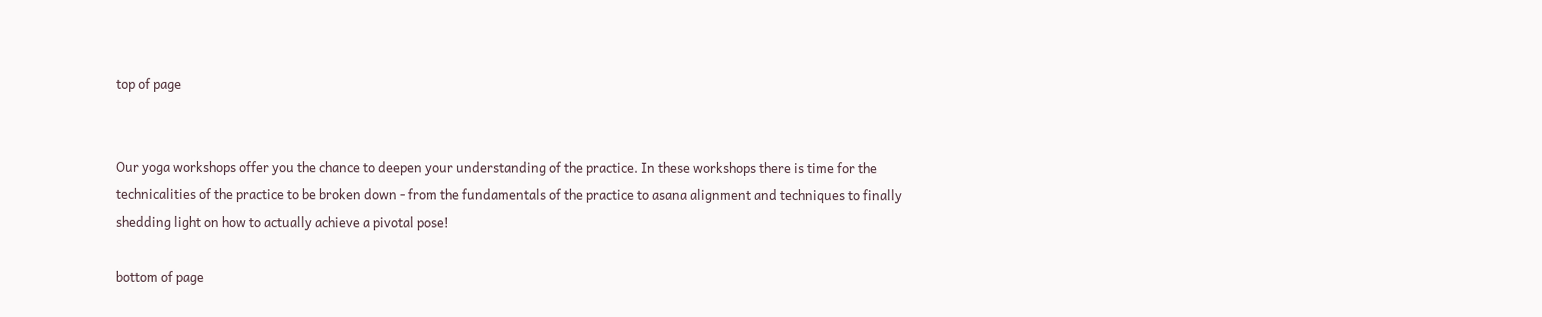top of page


Our yoga workshops offer you the chance to deepen your understanding of the practice. In these workshops there is time for the technicalities of the practice to be broken down - from the fundamentals of the practice to asana alignment and techniques to finally shedding light on how to actually achieve a pivotal pose!

bottom of page